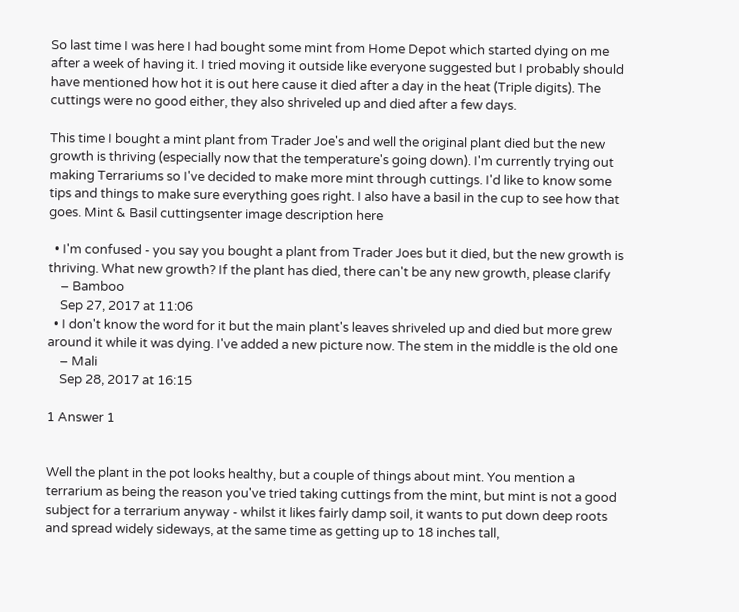So last time I was here I had bought some mint from Home Depot which started dying on me after a week of having it. I tried moving it outside like everyone suggested but I probably should have mentioned how hot it is out here cause it died after a day in the heat (Triple digits). The cuttings were no good either, they also shriveled up and died after a few days.

This time I bought a mint plant from Trader Joe's and well the original plant died but the new growth is thriving (especially now that the temperature's going down). I'm currently trying out making Terrariums so I've decided to make more mint through cuttings. I'd like to know some tips and things to make sure everything goes right. I also have a basil in the cup to see how that goes. Mint & Basil cuttingsenter image description here

  • I'm confused - you say you bought a plant from Trader Joes but it died, but the new growth is thriving. What new growth? If the plant has died, there can't be any new growth, please clarify
    – Bamboo
    Sep 27, 2017 at 11:06
  • I don't know the word for it but the main plant's leaves shriveled up and died but more grew around it while it was dying. I've added a new picture now. The stem in the middle is the old one
    – Mali
    Sep 28, 2017 at 16:15

1 Answer 1


Well the plant in the pot looks healthy, but a couple of things about mint. You mention a terrarium as being the reason you've tried taking cuttings from the mint, but mint is not a good subject for a terrarium anyway - whilst it likes fairly damp soil, it wants to put down deep roots and spread widely sideways, at the same time as getting up to 18 inches tall,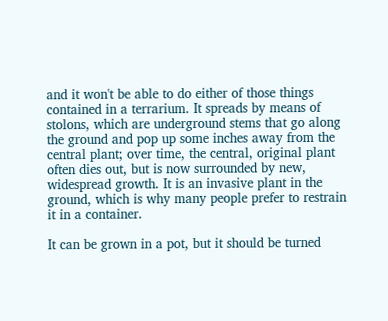and it won't be able to do either of those things contained in a terrarium. It spreads by means of stolons, which are underground stems that go along the ground and pop up some inches away from the central plant; over time, the central, original plant often dies out, but is now surrounded by new, widespread growth. It is an invasive plant in the ground, which is why many people prefer to restrain it in a container.

It can be grown in a pot, but it should be turned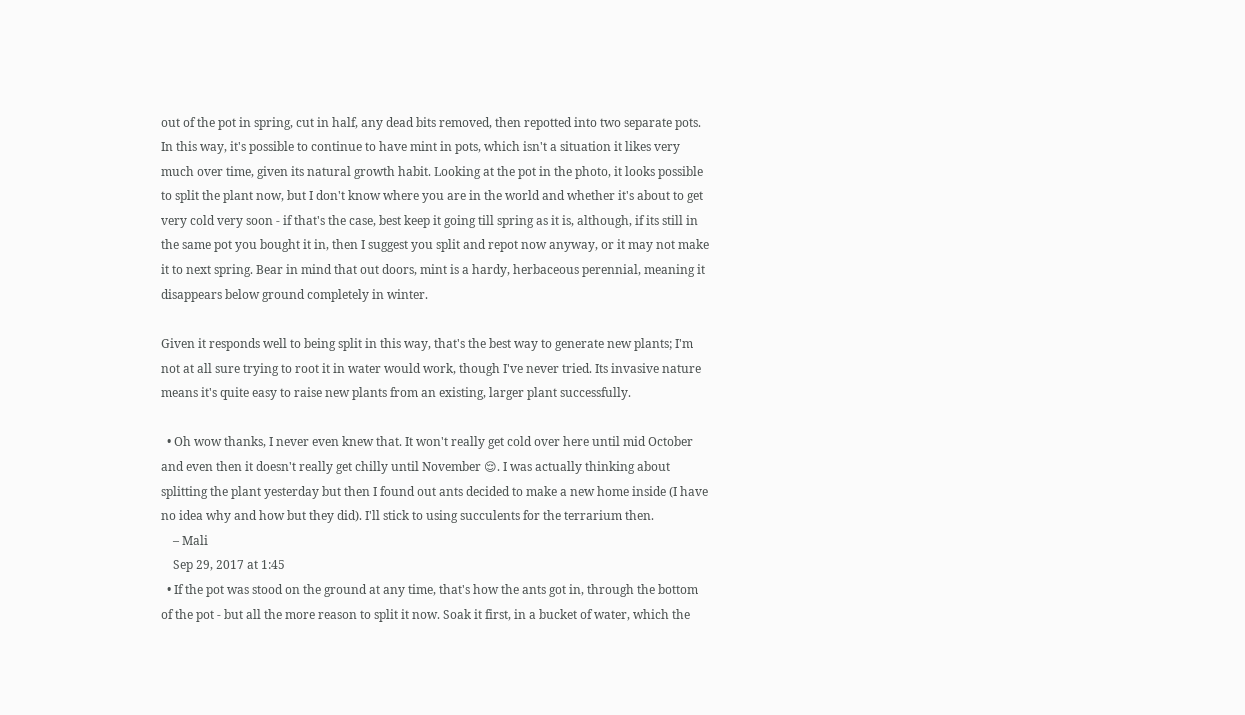out of the pot in spring, cut in half, any dead bits removed, then repotted into two separate pots. In this way, it's possible to continue to have mint in pots, which isn't a situation it likes very much over time, given its natural growth habit. Looking at the pot in the photo, it looks possible to split the plant now, but I don't know where you are in the world and whether it's about to get very cold very soon - if that's the case, best keep it going till spring as it is, although, if its still in the same pot you bought it in, then I suggest you split and repot now anyway, or it may not make it to next spring. Bear in mind that out doors, mint is a hardy, herbaceous perennial, meaning it disappears below ground completely in winter.

Given it responds well to being split in this way, that's the best way to generate new plants; I'm not at all sure trying to root it in water would work, though I've never tried. Its invasive nature means it's quite easy to raise new plants from an existing, larger plant successfully.

  • Oh wow thanks, I never even knew that. It won't really get cold over here until mid October and even then it doesn't really get chilly until November 😌. I was actually thinking about splitting the plant yesterday but then I found out ants decided to make a new home inside (I have no idea why and how but they did). I'll stick to using succulents for the terrarium then.
    – Mali
    Sep 29, 2017 at 1:45
  • If the pot was stood on the ground at any time, that's how the ants got in, through the bottom of the pot - but all the more reason to split it now. Soak it first, in a bucket of water, which the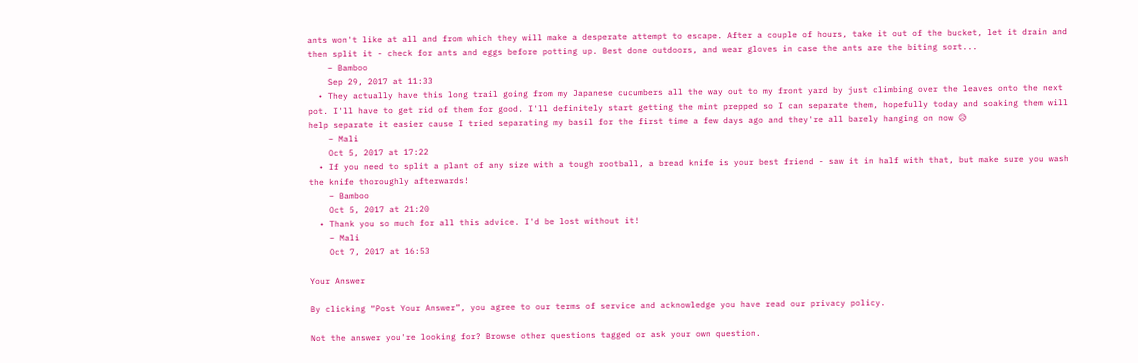ants won't like at all and from which they will make a desperate attempt to escape. After a couple of hours, take it out of the bucket, let it drain and then split it - check for ants and eggs before potting up. Best done outdoors, and wear gloves in case the ants are the biting sort...
    – Bamboo
    Sep 29, 2017 at 11:33
  • They actually have this long trail going from my Japanese cucumbers all the way out to my front yard by just climbing over the leaves onto the next pot. I'll have to get rid of them for good. I'll definitely start getting the mint prepped so I can separate them, hopefully today and soaking them will help separate it easier cause I tried separating my basil for the first time a few days ago and they're all barely hanging on now 😥
    – Mali
    Oct 5, 2017 at 17:22
  • If you need to split a plant of any size with a tough rootball, a bread knife is your best friend - saw it in half with that, but make sure you wash the knife thoroughly afterwards!
    – Bamboo
    Oct 5, 2017 at 21:20
  • Thank you so much for all this advice. I'd be lost without it!
    – Mali
    Oct 7, 2017 at 16:53

Your Answer

By clicking “Post Your Answer”, you agree to our terms of service and acknowledge you have read our privacy policy.

Not the answer you're looking for? Browse other questions tagged or ask your own question.